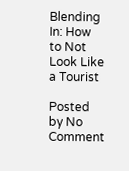Blending In: How to Not Look Like a Tourist

Posted by No Comment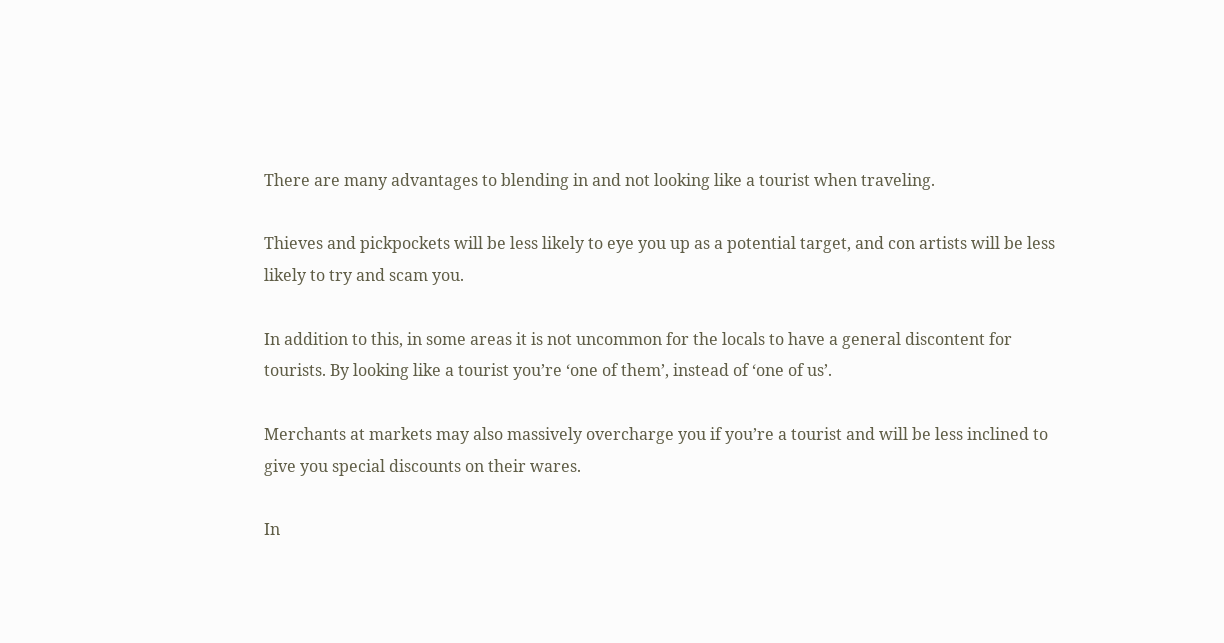There are many advantages to blending in and not looking like a tourist when traveling.

Thieves and pickpockets will be less likely to eye you up as a potential target, and con artists will be less likely to try and scam you.

In addition to this, in some areas it is not uncommon for the locals to have a general discontent for tourists. By looking like a tourist you’re ‘one of them’, instead of ‘one of us’.

Merchants at markets may also massively overcharge you if you’re a tourist and will be less inclined to give you special discounts on their wares.

In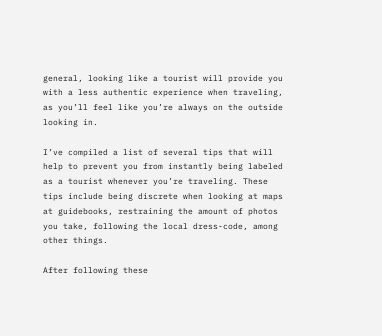general, looking like a tourist will provide you with a less authentic experience when traveling, as you’ll feel like you’re always on the outside looking in.

I’ve compiled a list of several tips that will help to prevent you from instantly being labeled as a tourist whenever you’re traveling. These tips include being discrete when looking at maps at guidebooks, restraining the amount of photos you take, following the local dress-code, among other things.

After following these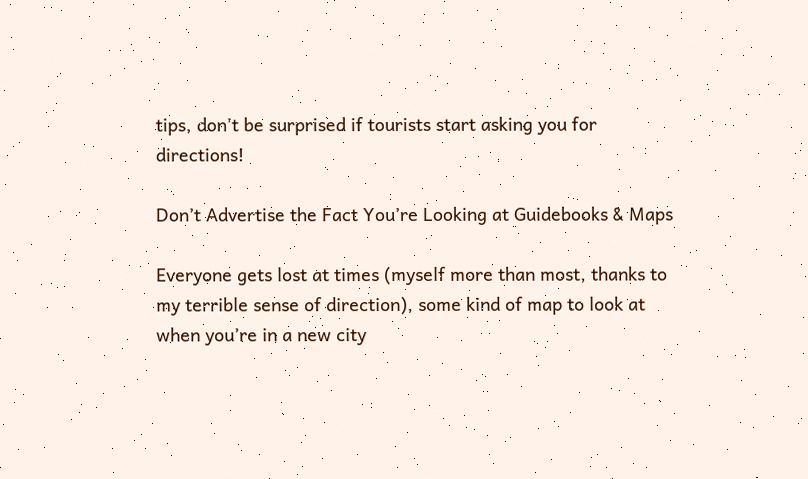tips, don’t be surprised if tourists start asking you for directions!

Don’t Advertise the Fact You’re Looking at Guidebooks & Maps

Everyone gets lost at times (myself more than most, thanks to my terrible sense of direction), some kind of map to look at when you’re in a new city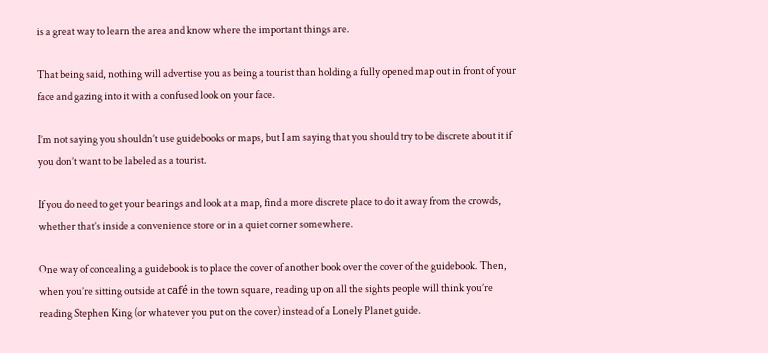is a great way to learn the area and know where the important things are.

That being said, nothing will advertise you as being a tourist than holding a fully opened map out in front of your face and gazing into it with a confused look on your face.

I’m not saying you shouldn’t use guidebooks or maps, but I am saying that you should try to be discrete about it if you don’t want to be labeled as a tourist.

If you do need to get your bearings and look at a map, find a more discrete place to do it away from the crowds, whether that’s inside a convenience store or in a quiet corner somewhere.

One way of concealing a guidebook is to place the cover of another book over the cover of the guidebook. Then, when you’re sitting outside at café in the town square, reading up on all the sights people will think you’re reading Stephen King (or whatever you put on the cover) instead of a Lonely Planet guide.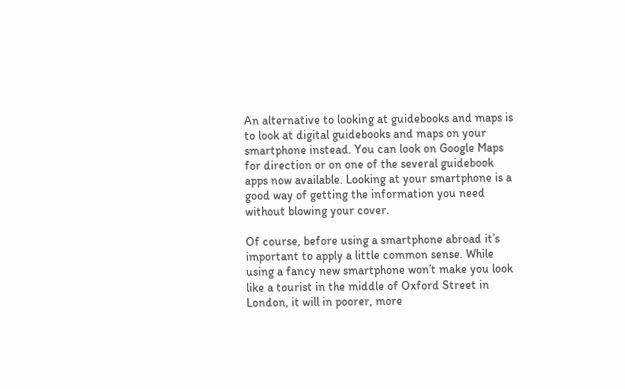An alternative to looking at guidebooks and maps is to look at digital guidebooks and maps on your smartphone instead. You can look on Google Maps for direction or on one of the several guidebook apps now available. Looking at your smartphone is a good way of getting the information you need without blowing your cover.

Of course, before using a smartphone abroad it’s important to apply a little common sense. While using a fancy new smartphone won’t make you look like a tourist in the middle of Oxford Street in London, it will in poorer, more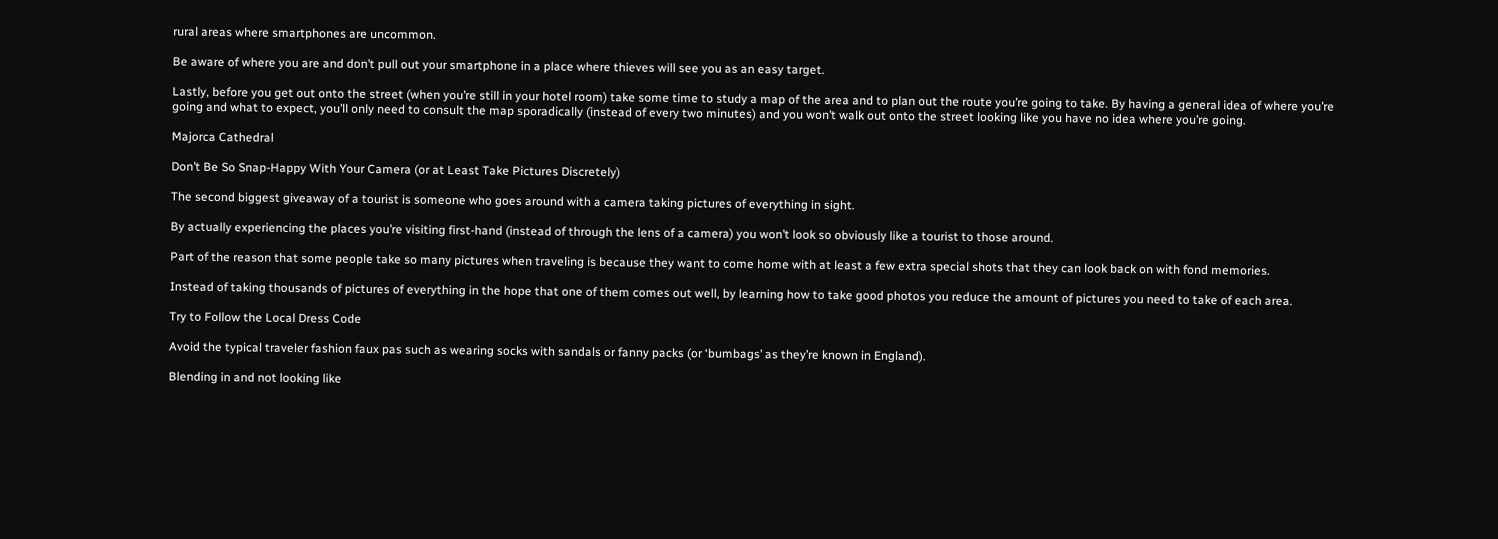rural areas where smartphones are uncommon.

Be aware of where you are and don’t pull out your smartphone in a place where thieves will see you as an easy target.

Lastly, before you get out onto the street (when you’re still in your hotel room) take some time to study a map of the area and to plan out the route you’re going to take. By having a general idea of where you’re going and what to expect, you’ll only need to consult the map sporadically (instead of every two minutes) and you won’t walk out onto the street looking like you have no idea where you’re going.

Majorca Cathedral

Don’t Be So Snap-Happy With Your Camera (or at Least Take Pictures Discretely)

The second biggest giveaway of a tourist is someone who goes around with a camera taking pictures of everything in sight.

By actually experiencing the places you’re visiting first-hand (instead of through the lens of a camera) you won’t look so obviously like a tourist to those around.

Part of the reason that some people take so many pictures when traveling is because they want to come home with at least a few extra special shots that they can look back on with fond memories.

Instead of taking thousands of pictures of everything in the hope that one of them comes out well, by learning how to take good photos you reduce the amount of pictures you need to take of each area.

Try to Follow the Local Dress Code

Avoid the typical traveler fashion faux pas such as wearing socks with sandals or fanny packs (or ‘bumbags’ as they’re known in England).

Blending in and not looking like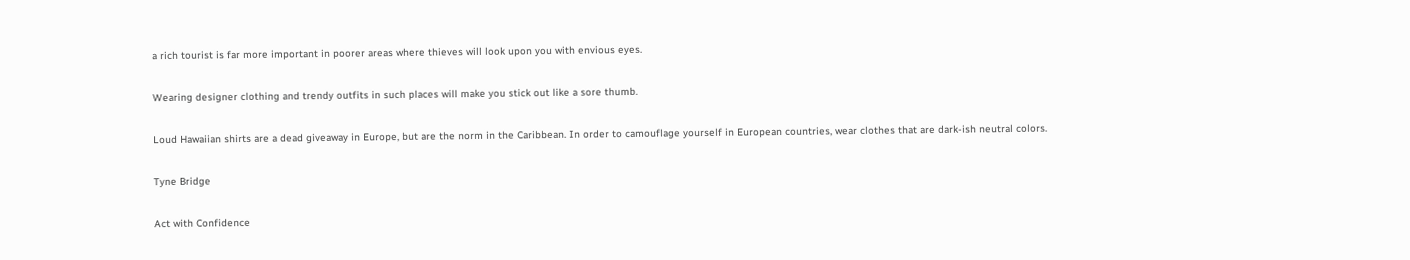a rich tourist is far more important in poorer areas where thieves will look upon you with envious eyes.

Wearing designer clothing and trendy outfits in such places will make you stick out like a sore thumb.

Loud Hawaiian shirts are a dead giveaway in Europe, but are the norm in the Caribbean. In order to camouflage yourself in European countries, wear clothes that are dark-ish neutral colors.

Tyne Bridge

Act with Confidence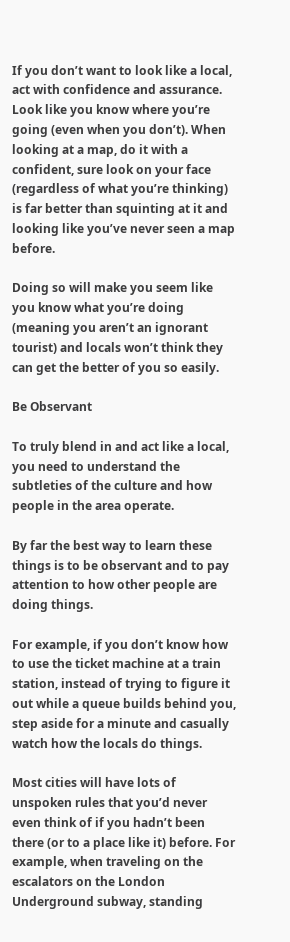If you don’t want to look like a local, act with confidence and assurance. Look like you know where you’re going (even when you don’t). When looking at a map, do it with a confident, sure look on your face (regardless of what you’re thinking) is far better than squinting at it and looking like you’ve never seen a map before.

Doing so will make you seem like you know what you’re doing (meaning you aren’t an ignorant tourist) and locals won’t think they can get the better of you so easily.

Be Observant

To truly blend in and act like a local, you need to understand the subtleties of the culture and how people in the area operate.

By far the best way to learn these things is to be observant and to pay attention to how other people are doing things.

For example, if you don’t know how to use the ticket machine at a train station, instead of trying to figure it out while a queue builds behind you, step aside for a minute and casually watch how the locals do things.

Most cities will have lots of unspoken rules that you’d never even think of if you hadn’t been there (or to a place like it) before. For example, when traveling on the escalators on the London Underground subway, standing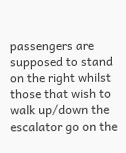passengers are supposed to stand on the right whilst those that wish to walk up/down the escalator go on the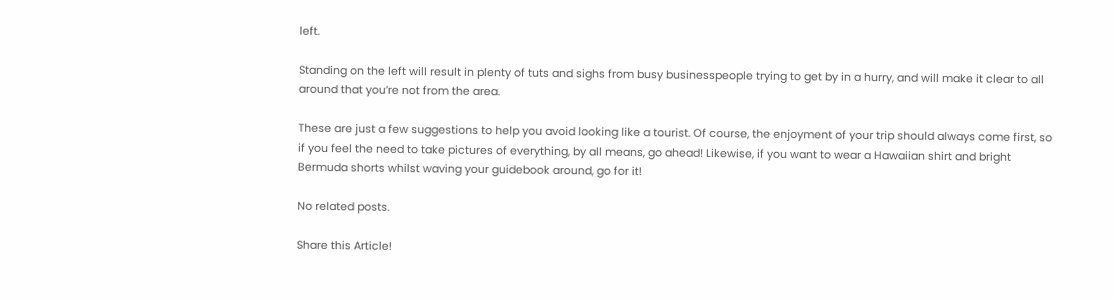left.

Standing on the left will result in plenty of tuts and sighs from busy businesspeople trying to get by in a hurry, and will make it clear to all around that you’re not from the area.

These are just a few suggestions to help you avoid looking like a tourist. Of course, the enjoyment of your trip should always come first, so if you feel the need to take pictures of everything, by all means, go ahead! Likewise, if you want to wear a Hawaiian shirt and bright Bermuda shorts whilst waving your guidebook around, go for it!

No related posts.

Share this Article!